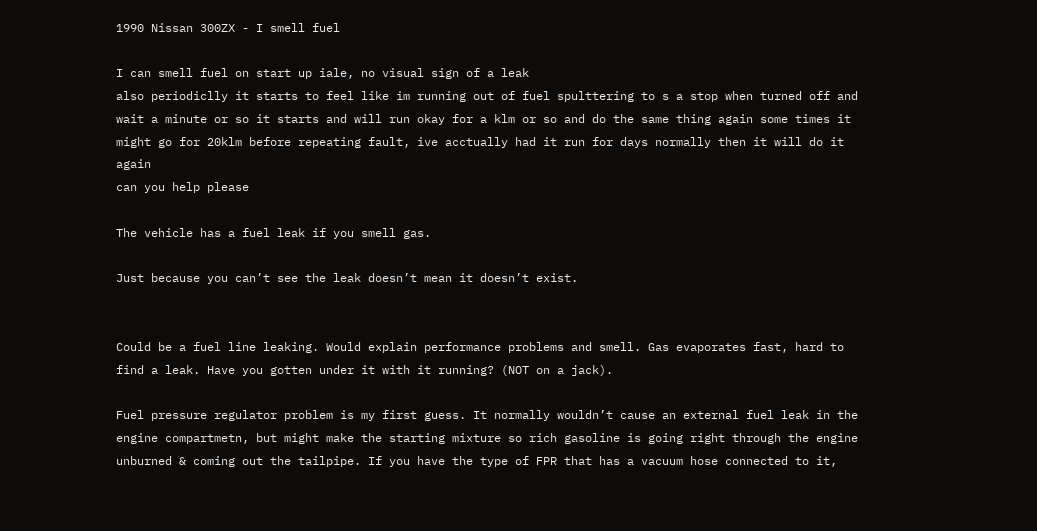1990 Nissan 300ZX - I smell fuel

I can smell fuel on start up iale, no visual sign of a leak
also periodiclly it starts to feel like im running out of fuel spulttering to s a stop when turned off and wait a minute or so it starts and will run okay for a klm or so and do the same thing again some times it might go for 20klm before repeating fault, ive acctually had it run for days normally then it will do it again
can you help please

The vehicle has a fuel leak if you smell gas.

Just because you can’t see the leak doesn’t mean it doesn’t exist.


Could be a fuel line leaking. Would explain performance problems and smell. Gas evaporates fast, hard to find a leak. Have you gotten under it with it running? (NOT on a jack).

Fuel pressure regulator problem is my first guess. It normally wouldn’t cause an external fuel leak in the engine compartmetn, but might make the starting mixture so rich gasoline is going right through the engine unburned & coming out the tailpipe. If you have the type of FPR that has a vacuum hose connected to it,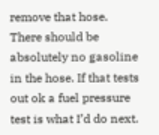remove that hose. There should be absolutely no gasoline in the hose. If that tests out ok a fuel pressure test is what I’d do next.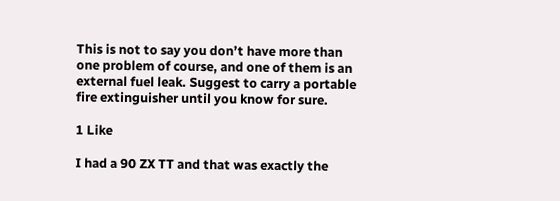This is not to say you don’t have more than one problem of course, and one of them is an external fuel leak. Suggest to carry a portable fire extinguisher until you know for sure.

1 Like

I had a 90 ZX TT and that was exactly the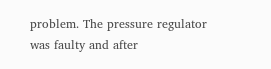problem. The pressure regulator was faulty and after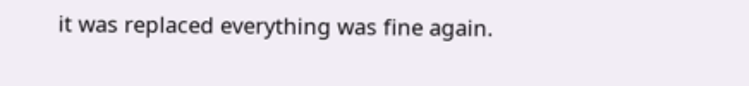it was replaced everything was fine again.